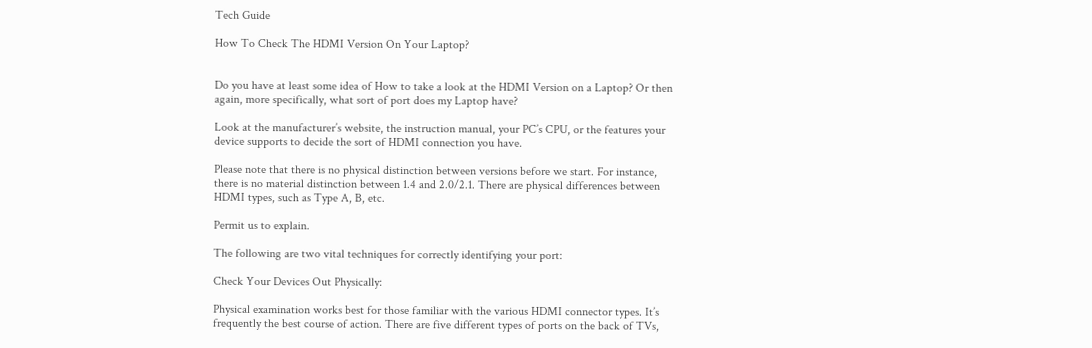Tech Guide

How To Check The HDMI Version On Your Laptop?


Do you have at least some idea of How to take a look at the HDMI Version on a Laptop? Or then again, more specifically, what sort of port does my Laptop have?

Look at the manufacturer’s website, the instruction manual, your PC’s CPU, or the features your device supports to decide the sort of HDMI connection you have.

Please note that there is no physical distinction between versions before we start. For instance, there is no material distinction between 1.4 and 2.0/2.1. There are physical differences between HDMI types, such as Type A, B, etc.

Permit us to explain.

The following are two vital techniques for correctly identifying your port:

Check Your Devices Out Physically:

Physical examination works best for those familiar with the various HDMI connector types. It’s frequently the best course of action. There are five different types of ports on the back of TVs,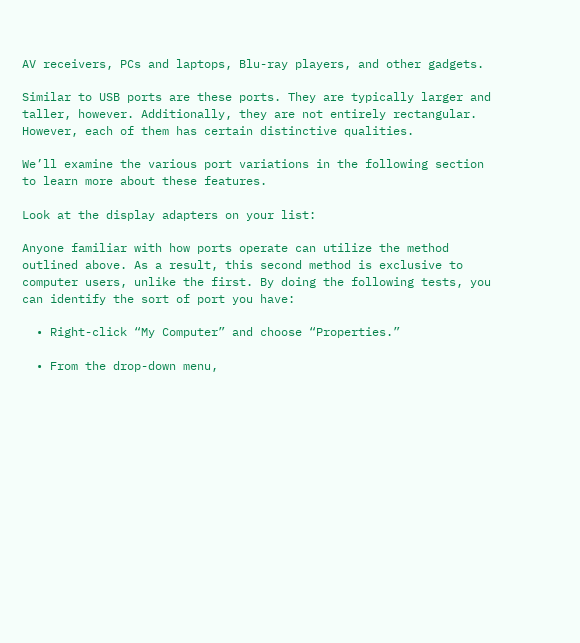AV receivers, PCs and laptops, Blu-ray players, and other gadgets.

Similar to USB ports are these ports. They are typically larger and taller, however. Additionally, they are not entirely rectangular. However, each of them has certain distinctive qualities.

We’ll examine the various port variations in the following section to learn more about these features.

Look at the display adapters on your list:

Anyone familiar with how ports operate can utilize the method outlined above. As a result, this second method is exclusive to computer users, unlike the first. By doing the following tests, you can identify the sort of port you have:

  • Right-click “My Computer” and choose “Properties.”

  • From the drop-down menu,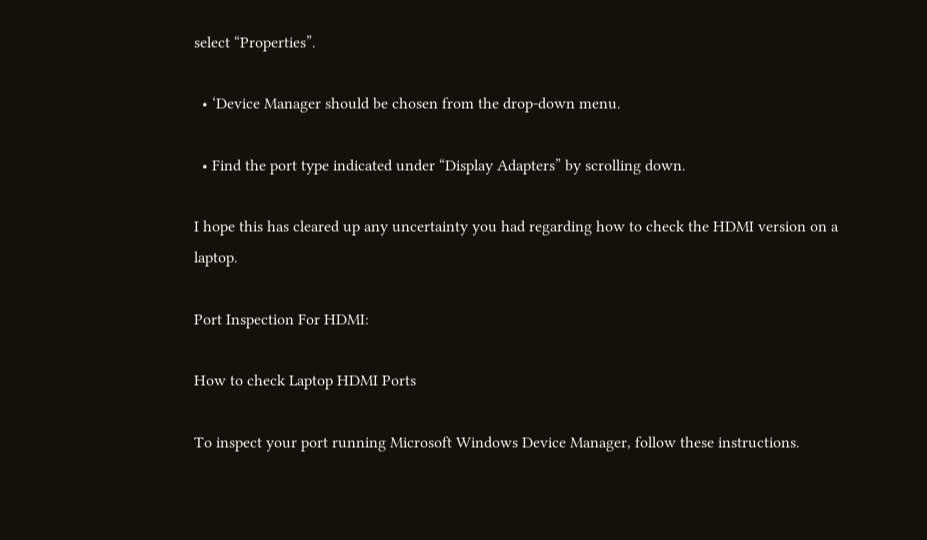select “Properties”.

  • ‘Device Manager should be chosen from the drop-down menu.

  • Find the port type indicated under “Display Adapters” by scrolling down.

I hope this has cleared up any uncertainty you had regarding how to check the HDMI version on a laptop.

Port Inspection For HDMI:

How to check Laptop HDMI Ports

To inspect your port running Microsoft Windows Device Manager, follow these instructions.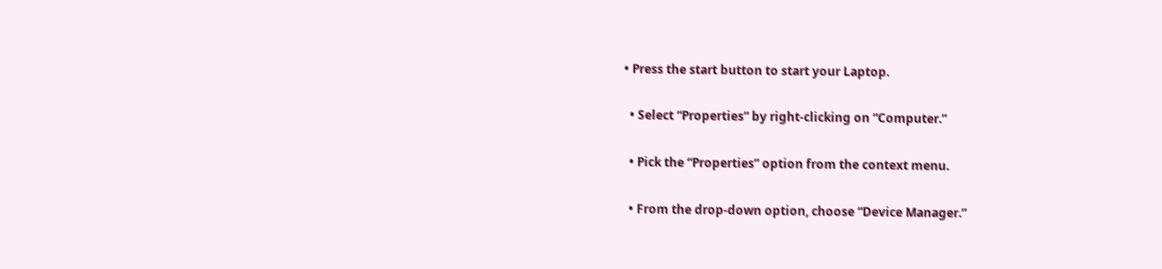• Press the start button to start your Laptop.

  • Select “Properties” by right-clicking on “Computer.”

  • Pick the “Properties” option from the context menu.

  • From the drop-down option, choose “Device Manager.”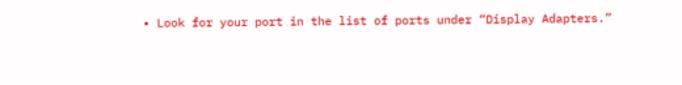• Look for your port in the list of ports under “Display Adapters.”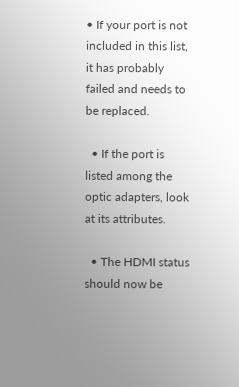• If your port is not included in this list, it has probably failed and needs to be replaced.

  • If the port is listed among the optic adapters, look at its attributes.

  • The HDMI status should now be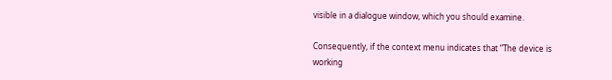visible in a dialogue window, which you should examine.

Consequently, if the context menu indicates that “The device is working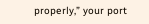properly,” your port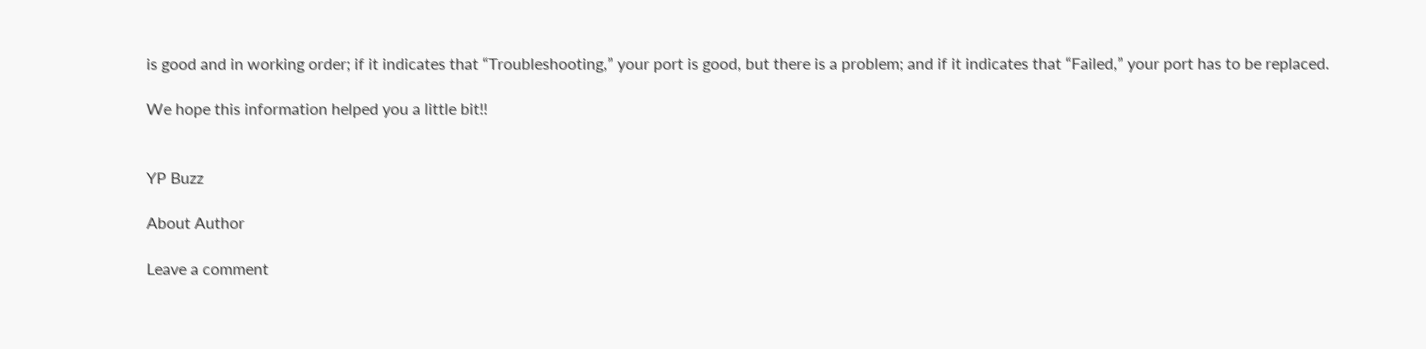is good and in working order; if it indicates that “Troubleshooting,” your port is good, but there is a problem; and if it indicates that “Failed,” your port has to be replaced.

We hope this information helped you a little bit!!


YP Buzz

About Author

Leave a comment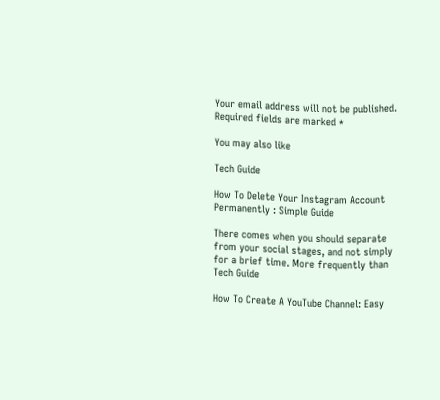Your email address will not be published. Required fields are marked *

You may also like

Tech Guide

How To Delete Your Instagram Account Permanently : Simple Guide

There comes when you should separate from your social stages, and not simply for a brief time. More frequently than
Tech Guide

How To Create A YouTube Channel: Easy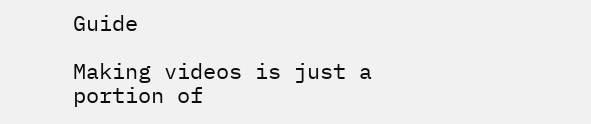Guide

Making videos is just a portion of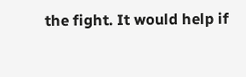the fight. It would help if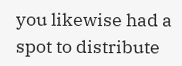you likewise had a spot to distribute